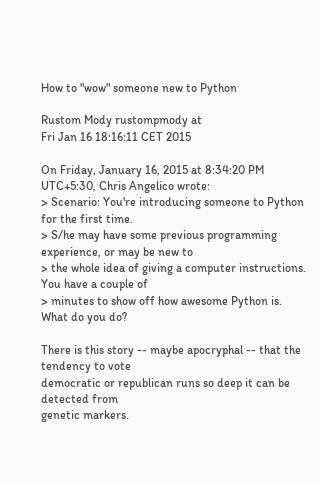How to "wow" someone new to Python

Rustom Mody rustompmody at
Fri Jan 16 18:16:11 CET 2015

On Friday, January 16, 2015 at 8:34:20 PM UTC+5:30, Chris Angelico wrote:
> Scenario: You're introducing someone to Python for the first time.
> S/he may have some previous programming experience, or may be new to
> the whole idea of giving a computer instructions. You have a couple of
> minutes to show off how awesome Python is. What do you do?

There is this story -- maybe apocryphal -- that the tendency to vote
democratic or republican runs so deep it can be detected from
genetic markers.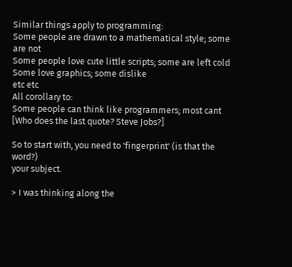Similar things apply to programming:
Some people are drawn to a mathematical style; some are not
Some people love cute little scripts; some are left cold
Some love graphics; some dislike
etc etc
All corollary to:
Some people can think like programmers; most cant
[Who does the last quote? Steve Jobs?]

So to start with, you need to 'fingerprint' (is that the word?)
your subject.

> I was thinking along the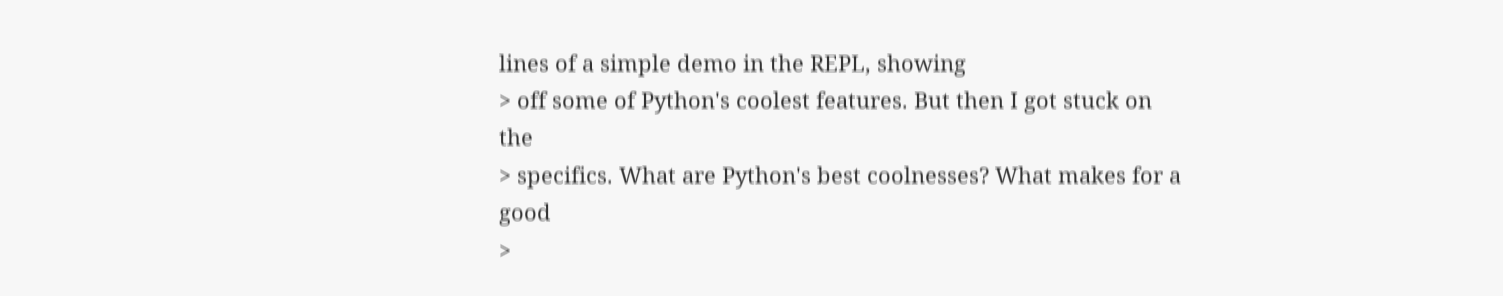lines of a simple demo in the REPL, showing
> off some of Python's coolest features. But then I got stuck on the
> specifics. What are Python's best coolnesses? What makes for a good
>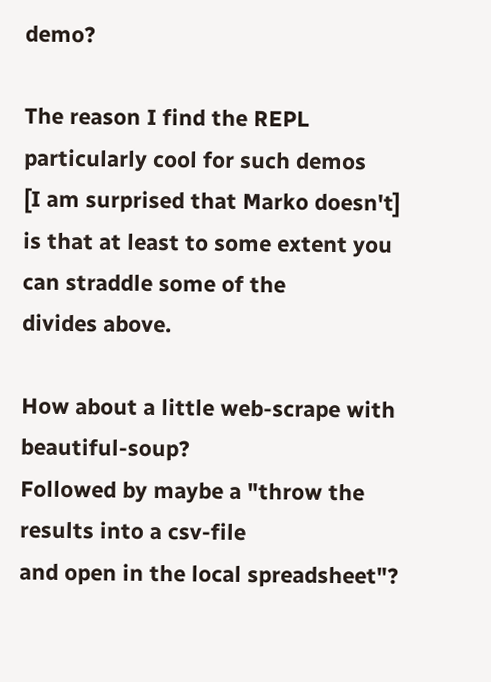demo?

The reason I find the REPL particularly cool for such demos
[I am surprised that Marko doesn't]
is that at least to some extent you can straddle some of the
divides above.

How about a little web-scrape with beautiful-soup?
Followed by maybe a "throw the results into a csv-file
and open in the local spreadsheet"?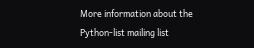More information about the Python-list mailing list